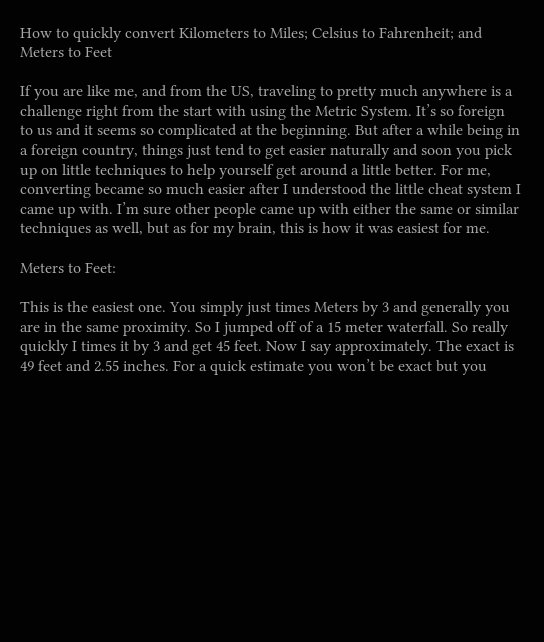How to quickly convert Kilometers to Miles; Celsius to Fahrenheit; and Meters to Feet

If you are like me, and from the US, traveling to pretty much anywhere is a challenge right from the start with using the Metric System. It’s so foreign to us and it seems so complicated at the beginning. But after a while being in a foreign country, things just tend to get easier naturally and soon you pick up on little techniques to help yourself get around a little better. For me, converting became so much easier after I understood the little cheat system I came up with. I’m sure other people came up with either the same or similar techniques as well, but as for my brain, this is how it was easiest for me.

Meters to Feet:

This is the easiest one. You simply just times Meters by 3 and generally you are in the same proximity. So I jumped off of a 15 meter waterfall. So really quickly I times it by 3 and get 45 feet. Now I say approximately. The exact is 49 feet and 2.55 inches. For a quick estimate you won’t be exact but you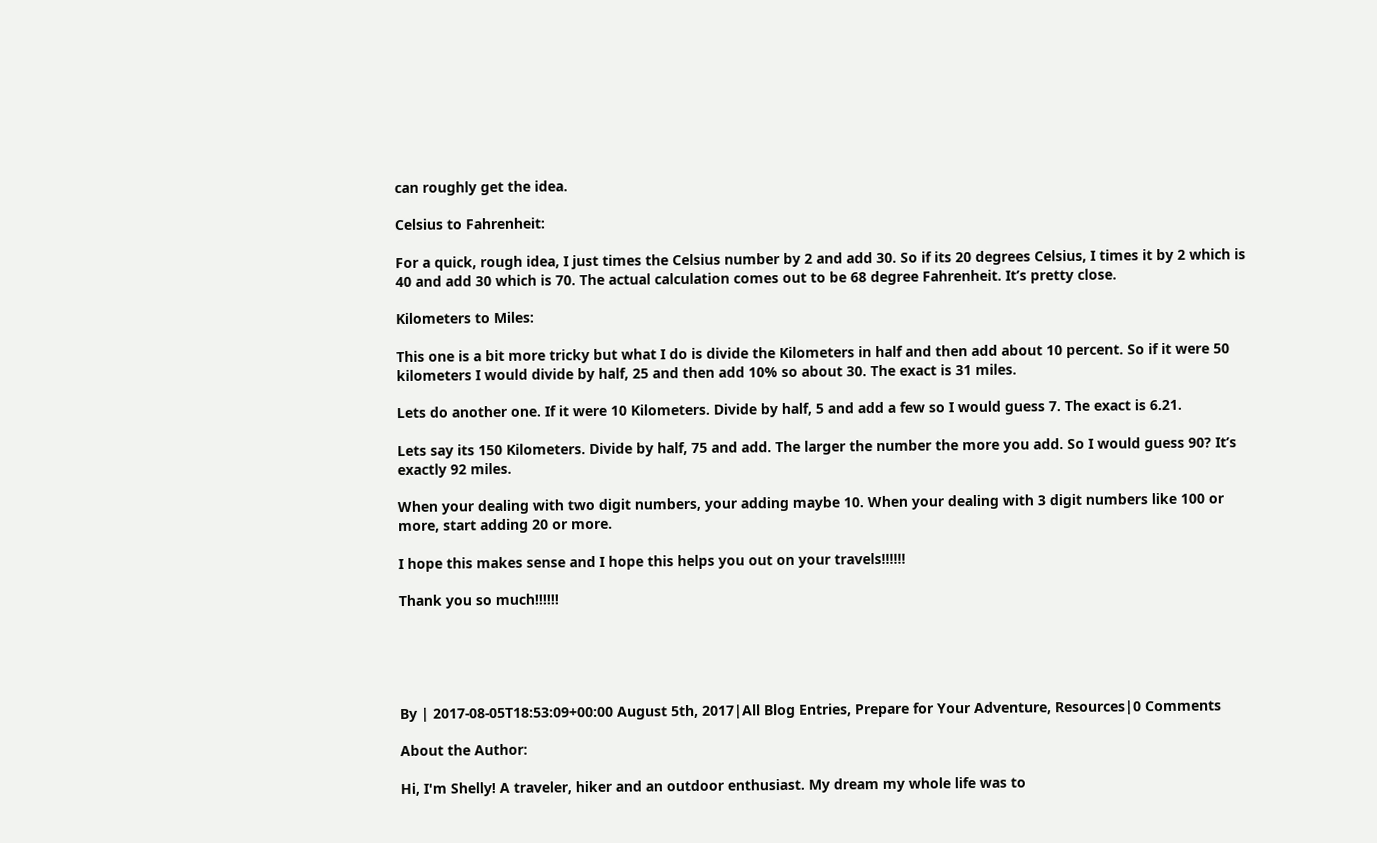can roughly get the idea.

Celsius to Fahrenheit:

For a quick, rough idea, I just times the Celsius number by 2 and add 30. So if its 20 degrees Celsius, I times it by 2 which is 40 and add 30 which is 70. The actual calculation comes out to be 68 degree Fahrenheit. It’s pretty close.

Kilometers to Miles:

This one is a bit more tricky but what I do is divide the Kilometers in half and then add about 10 percent. So if it were 50 kilometers I would divide by half, 25 and then add 10% so about 30. The exact is 31 miles.

Lets do another one. If it were 10 Kilometers. Divide by half, 5 and add a few so I would guess 7. The exact is 6.21.

Lets say its 150 Kilometers. Divide by half, 75 and add. The larger the number the more you add. So I would guess 90? It’s exactly 92 miles.

When your dealing with two digit numbers, your adding maybe 10. When your dealing with 3 digit numbers like 100 or more, start adding 20 or more.

I hope this makes sense and I hope this helps you out on your travels!!!!!!

Thank you so much!!!!!!





By | 2017-08-05T18:53:09+00:00 August 5th, 2017|All Blog Entries, Prepare for Your Adventure, Resources|0 Comments

About the Author:

Hi, I'm Shelly! A traveler, hiker and an outdoor enthusiast. My dream my whole life was to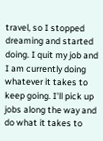travel, so I stopped dreaming and started doing. I quit my job and I am currently doing whatever it takes to keep going. I'll pick up jobs along the way and do what it takes to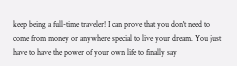keep being a full-time traveler! I can prove that you don't need to come from money or anywhere special to live your dream. You just have to have the power of your own life to finally say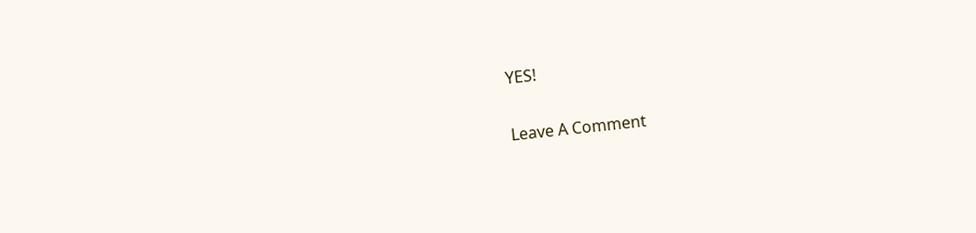YES!

Leave A Comment